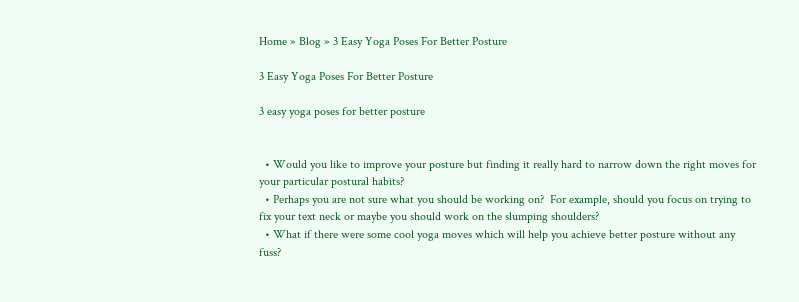Home » Blog » 3 Easy Yoga Poses For Better Posture

3 Easy Yoga Poses For Better Posture

3 easy yoga poses for better posture


  • Would you like to improve your posture but finding it really hard to narrow down the right moves for your particular postural habits?
  • Perhaps you are not sure what you should be working on?  For example, should you focus on trying to fix your text neck or maybe you should work on the slumping shoulders?
  • What if there were some cool yoga moves which will help you achieve better posture without any fuss?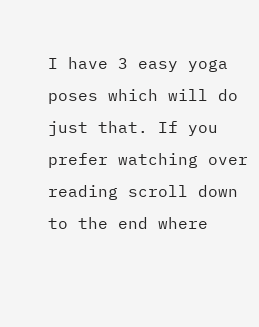I have 3 easy yoga poses which will do just that. If you prefer watching over reading scroll down to the end where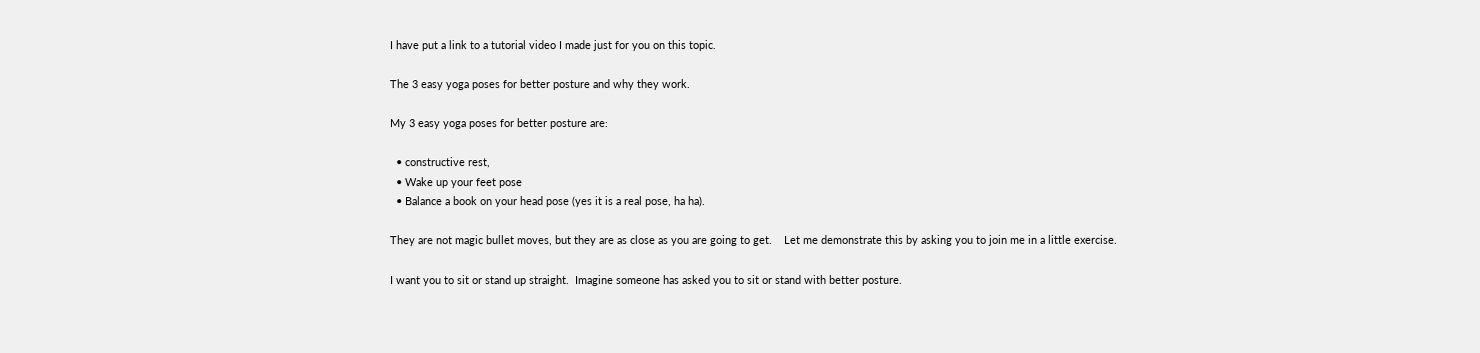I have put a link to a tutorial video I made just for you on this topic.

The 3 easy yoga poses for better posture and why they work.

My 3 easy yoga poses for better posture are:

  • constructive rest,
  • Wake up your feet pose
  • Balance a book on your head pose (yes it is a real pose, ha ha).

They are not magic bullet moves, but they are as close as you are going to get.    Let me demonstrate this by asking you to join me in a little exercise.

I want you to sit or stand up straight.  Imagine someone has asked you to sit or stand with better posture.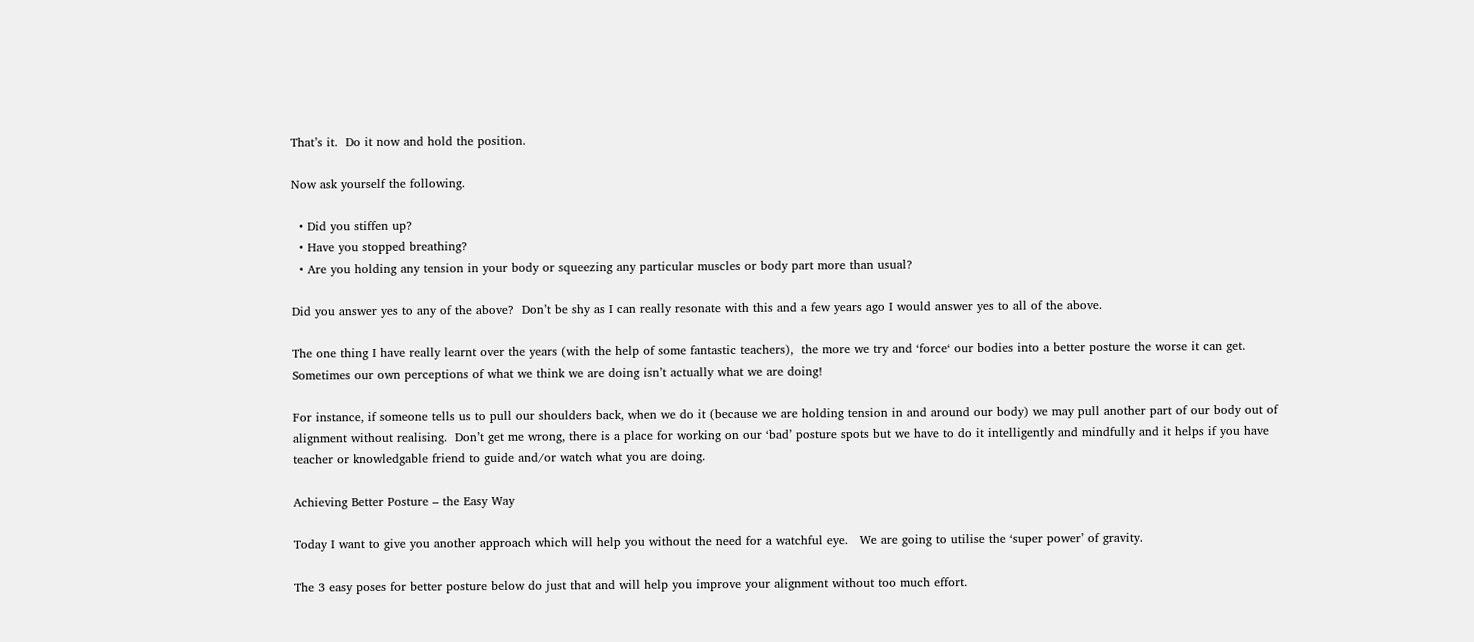That’s it.  Do it now and hold the position.

Now ask yourself the following.

  • Did you stiffen up?
  • Have you stopped breathing?
  • Are you holding any tension in your body or squeezing any particular muscles or body part more than usual?

Did you answer yes to any of the above?  Don’t be shy as I can really resonate with this and a few years ago I would answer yes to all of the above.

The one thing I have really learnt over the years (with the help of some fantastic teachers),  the more we try and ‘force‘ our bodies into a better posture the worse it can get.  Sometimes our own perceptions of what we think we are doing isn’t actually what we are doing!

For instance, if someone tells us to pull our shoulders back, when we do it (because we are holding tension in and around our body) we may pull another part of our body out of alignment without realising.  Don’t get me wrong, there is a place for working on our ‘bad’ posture spots but we have to do it intelligently and mindfully and it helps if you have teacher or knowledgable friend to guide and/or watch what you are doing.

Achieving Better Posture – the Easy Way

Today I want to give you another approach which will help you without the need for a watchful eye.   We are going to utilise the ‘super power’ of gravity.

The 3 easy poses for better posture below do just that and will help you improve your alignment without too much effort.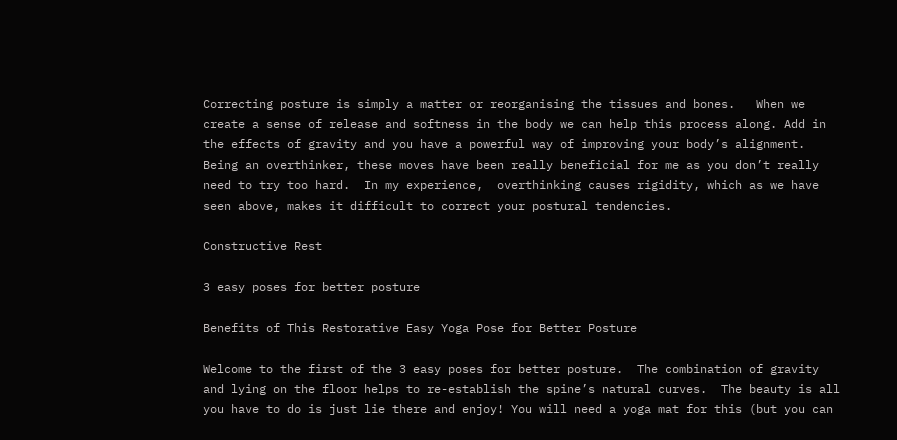Correcting posture is simply a matter or reorganising the tissues and bones.   When we create a sense of release and softness in the body we can help this process along. Add in the effects of gravity and you have a powerful way of improving your body’s alignment.  Being an overthinker, these moves have been really beneficial for me as you don’t really need to try too hard.  In my experience,  overthinking causes rigidity, which as we have seen above, makes it difficult to correct your postural tendencies.

Constructive Rest

3 easy poses for better posture

Benefits of This Restorative Easy Yoga Pose for Better Posture

Welcome to the first of the 3 easy poses for better posture.  The combination of gravity and lying on the floor helps to re-establish the spine’s natural curves.  The beauty is all you have to do is just lie there and enjoy! You will need a yoga mat for this (but you can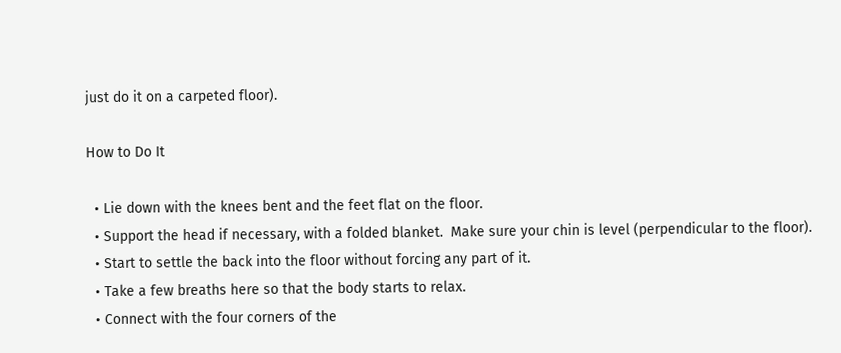just do it on a carpeted floor).

How to Do It

  • Lie down with the knees bent and the feet flat on the floor.
  • Support the head if necessary, with a folded blanket.  Make sure your chin is level (perpendicular to the floor).
  • Start to settle the back into the floor without forcing any part of it.
  • Take a few breaths here so that the body starts to relax.
  • Connect with the four corners of the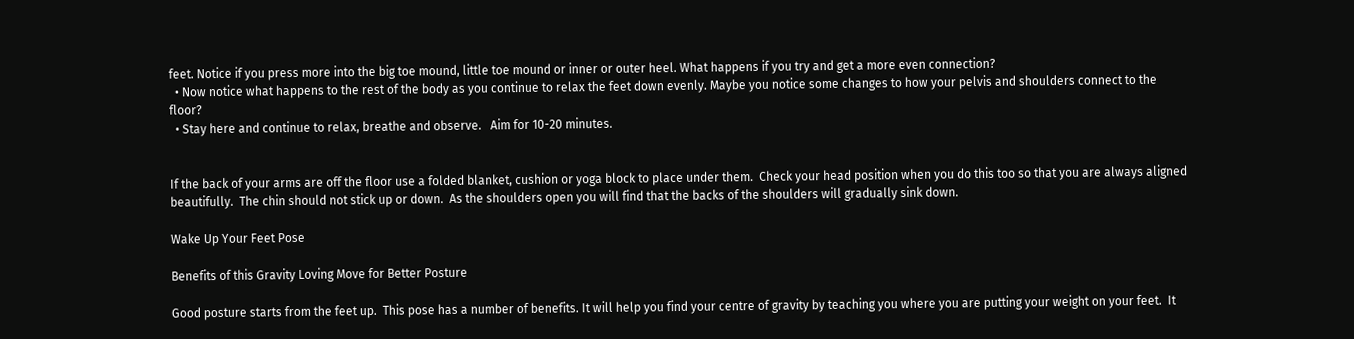feet. Notice if you press more into the big toe mound, little toe mound or inner or outer heel. What happens if you try and get a more even connection?
  • Now notice what happens to the rest of the body as you continue to relax the feet down evenly. Maybe you notice some changes to how your pelvis and shoulders connect to the floor?
  • Stay here and continue to relax, breathe and observe.   Aim for 10-20 minutes.


If the back of your arms are off the floor use a folded blanket, cushion or yoga block to place under them.  Check your head position when you do this too so that you are always aligned beautifully.  The chin should not stick up or down.  As the shoulders open you will find that the backs of the shoulders will gradually sink down.

Wake Up Your Feet Pose

Benefits of this Gravity Loving Move for Better Posture

Good posture starts from the feet up.  This pose has a number of benefits. It will help you find your centre of gravity by teaching you where you are putting your weight on your feet.  It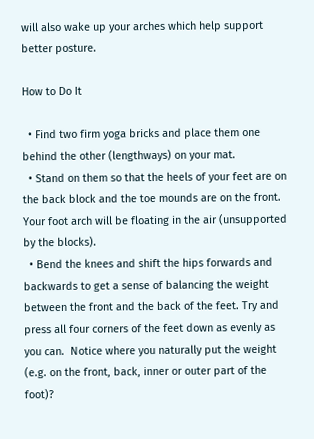will also wake up your arches which help support better posture.

How to Do It

  • Find two firm yoga bricks and place them one behind the other (lengthways) on your mat.
  • Stand on them so that the heels of your feet are on the back block and the toe mounds are on the front. Your foot arch will be floating in the air (unsupported by the blocks).
  • Bend the knees and shift the hips forwards and backwards to get a sense of balancing the weight between the front and the back of the feet. Try and press all four corners of the feet down as evenly as you can.  Notice where you naturally put the weight (e.g. on the front, back, inner or outer part of the foot)?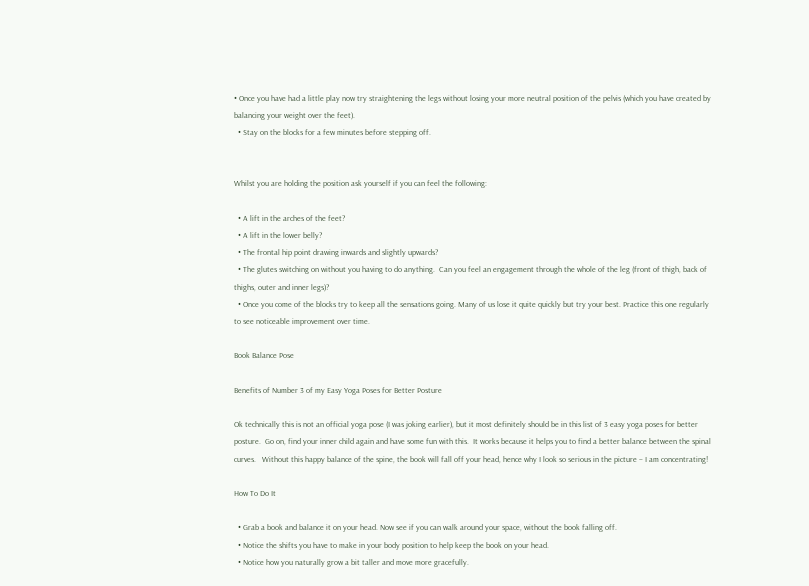• Once you have had a little play now try straightening the legs without losing your more neutral position of the pelvis (which you have created by balancing your weight over the feet).
  • Stay on the blocks for a few minutes before stepping off.


Whilst you are holding the position ask yourself if you can feel the following:

  • A lift in the arches of the feet?
  • A lift in the lower belly?
  • The frontal hip point drawing inwards and slightly upwards?
  • The glutes switching on without you having to do anything.  Can you feel an engagement through the whole of the leg (front of thigh, back of thighs, outer and inner legs)?
  • Once you come of the blocks try to keep all the sensations going. Many of us lose it quite quickly but try your best. Practice this one regularly to see noticeable improvement over time.

Book Balance Pose

Benefits of Number 3 of my Easy Yoga Poses for Better Posture

Ok technically this is not an official yoga pose (I was joking earlier), but it most definitely should be in this list of 3 easy yoga poses for better posture.  Go on, find your inner child again and have some fun with this.  It works because it helps you to find a better balance between the spinal curves.   Without this happy balance of the spine, the book will fall off your head, hence why I look so serious in the picture – I am concentrating!

How To Do It

  • Grab a book and balance it on your head. Now see if you can walk around your space, without the book falling off.
  • Notice the shifts you have to make in your body position to help keep the book on your head.
  • Notice how you naturally grow a bit taller and move more gracefully.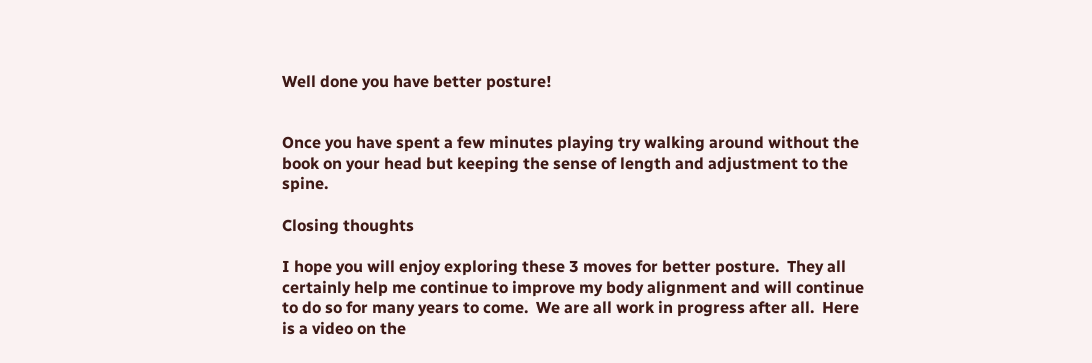Well done you have better posture!


Once you have spent a few minutes playing try walking around without the book on your head but keeping the sense of length and adjustment to the spine.

Closing thoughts

I hope you will enjoy exploring these 3 moves for better posture.  They all certainly help me continue to improve my body alignment and will continue to do so for many years to come.  We are all work in progress after all.  Here is a video on the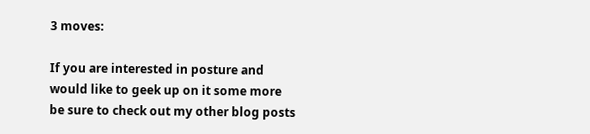3 moves:

If you are interested in posture and would like to geek up on it some more be sure to check out my other blog posts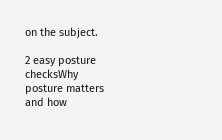on the subject.

2 easy posture checksWhy posture matters and how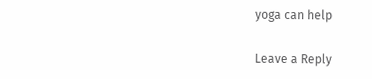yoga can help

Leave a Reply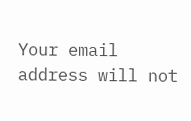Your email address will not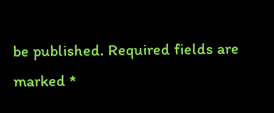be published. Required fields are marked *